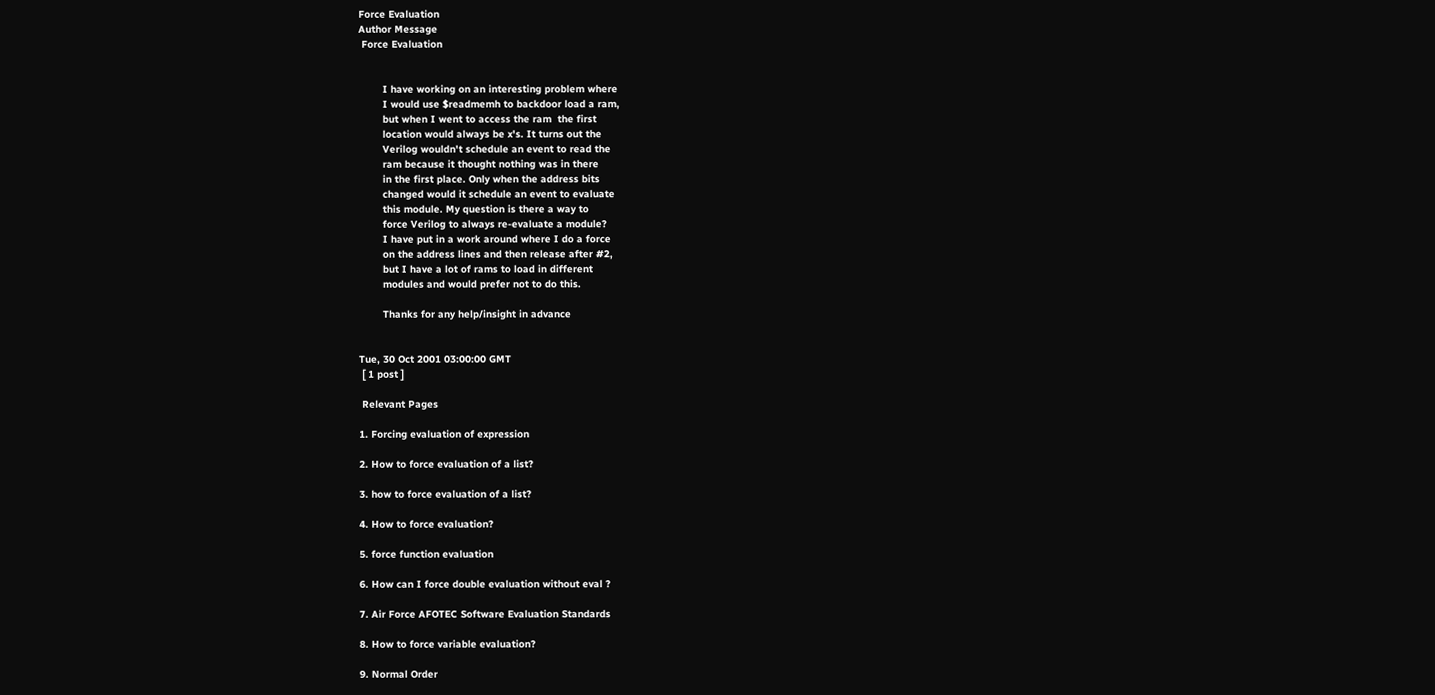Force Evaluation
Author Message
 Force Evaluation


        I have working on an interesting problem where
        I would use $readmemh to backdoor load a ram,
        but when I went to access the ram  the first
        location would always be x's. It turns out the
        Verilog wouldn't schedule an event to read the
        ram because it thought nothing was in there
        in the first place. Only when the address bits
        changed would it schedule an event to evaluate
        this module. My question is there a way to
        force Verilog to always re-evaluate a module?
        I have put in a work around where I do a force
        on the address lines and then release after #2,
        but I have a lot of rams to load in different
        modules and would prefer not to do this.

        Thanks for any help/insight in advance


Tue, 30 Oct 2001 03:00:00 GMT
 [ 1 post ]

 Relevant Pages

1. Forcing evaluation of expression

2. How to force evaluation of a list?

3. how to force evaluation of a list?

4. How to force evaluation?

5. force function evaluation

6. How can I force double evaluation without eval ?

7. Air Force AFOTEC Software Evaluation Standards

8. How to force variable evaluation?

9. Normal Order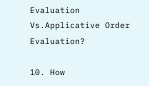Evaluation Vs.Applicative Order Evaluation?

10. How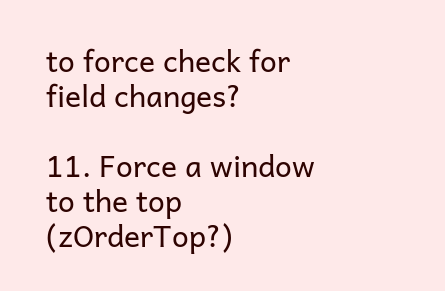to force check for field changes?

11. Force a window to the top (zOrderTop?)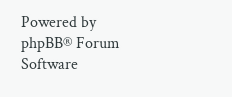Powered by phpBB® Forum Software